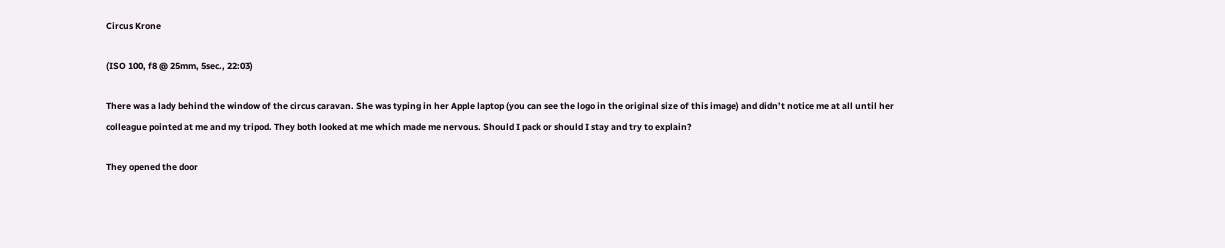Circus Krone

(ISO 100, f8 @ 25mm, 5sec., 22:03)

There was a lady behind the window of the circus caravan. She was typing in her Apple laptop (you can see the logo in the original size of this image) and didn’t notice me at all until her colleague pointed at me and my tripod. They both looked at me which made me nervous. Should I pack or should I stay and try to explain?

They opened the door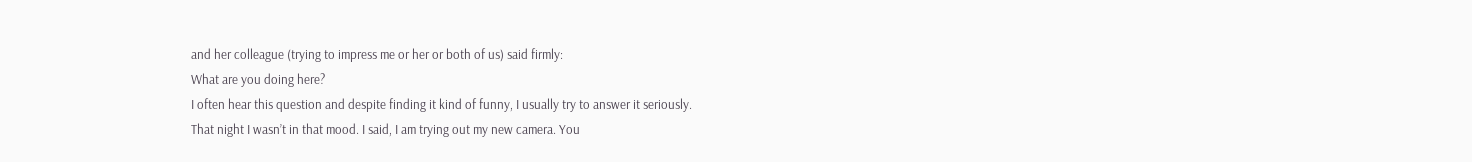and her colleague (trying to impress me or her or both of us) said firmly:
What are you doing here?
I often hear this question and despite finding it kind of funny, I usually try to answer it seriously.
That night I wasn’t in that mood. I said, I am trying out my new camera. You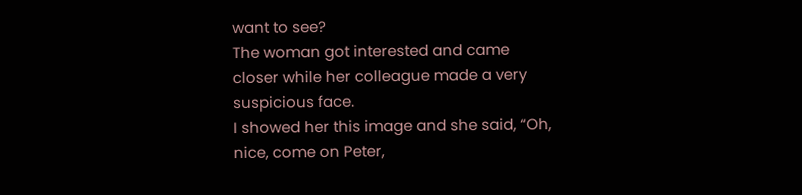want to see?
The woman got interested and came closer while her colleague made a very suspicious face.
I showed her this image and she said, “Oh, nice, come on Peter,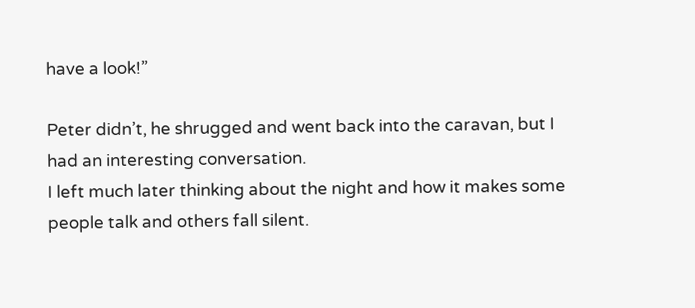have a look!”

Peter didn’t, he shrugged and went back into the caravan, but I had an interesting conversation.
I left much later thinking about the night and how it makes some people talk and others fall silent.